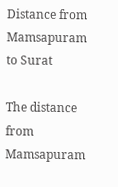Distance from Mamsapuram to Surat

The distance from Mamsapuram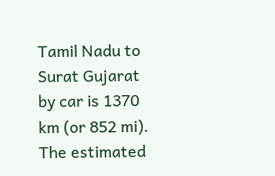Tamil Nadu to Surat Gujarat by car is 1370 km (or 852 mi). The estimated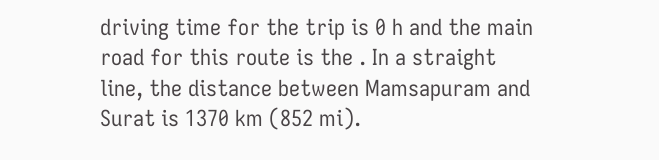driving time for the trip is 0 h and the main road for this route is the . In a straight line, the distance between Mamsapuram and Surat is 1370 km (852 mi).